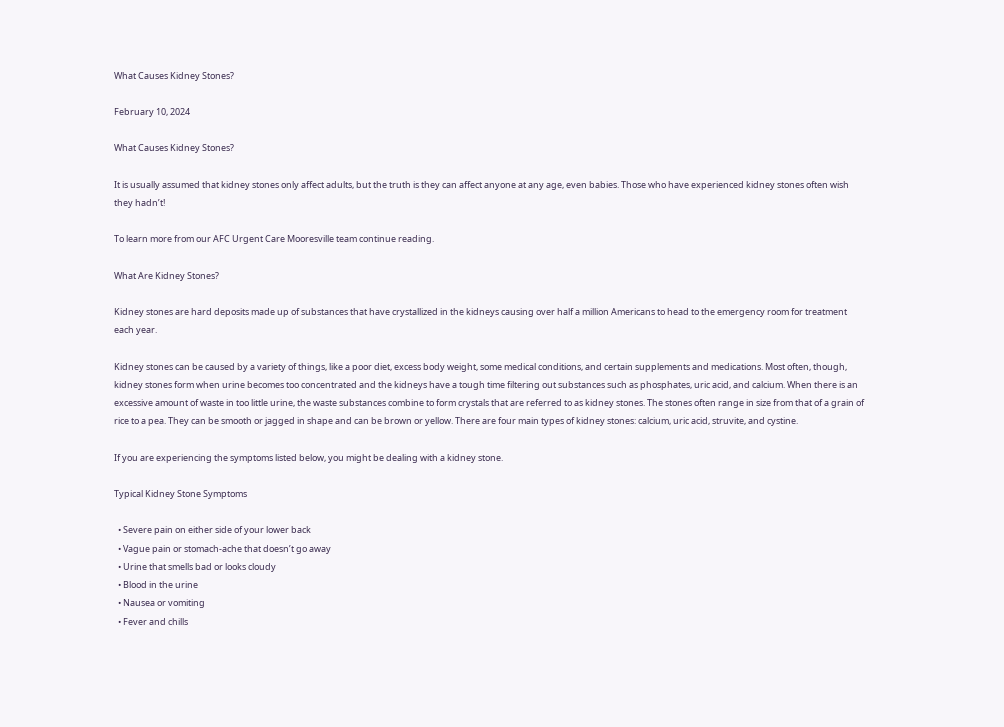What Causes Kidney Stones?

February 10, 2024

What Causes Kidney Stones?

It is usually assumed that kidney stones only affect adults, but the truth is they can affect anyone at any age, even babies. Those who have experienced kidney stones often wish they hadn’t!

To learn more from our AFC Urgent Care Mooresville team continue reading.

What Are Kidney Stones?

Kidney stones are hard deposits made up of substances that have crystallized in the kidneys causing over half a million Americans to head to the emergency room for treatment each year.

Kidney stones can be caused by a variety of things, like a poor diet, excess body weight, some medical conditions, and certain supplements and medications. Most often, though, kidney stones form when urine becomes too concentrated and the kidneys have a tough time filtering out substances such as phosphates, uric acid, and calcium. When there is an excessive amount of waste in too little urine, the waste substances combine to form crystals that are referred to as kidney stones. The stones often range in size from that of a grain of rice to a pea. They can be smooth or jagged in shape and can be brown or yellow. There are four main types of kidney stones: calcium, uric acid, struvite, and cystine.

If you are experiencing the symptoms listed below, you might be dealing with a kidney stone.

Typical Kidney Stone Symptoms

  • Severe pain on either side of your lower back
  • Vague pain or stomach-ache that doesn’t go away
  • Urine that smells bad or looks cloudy
  • Blood in the urine
  • Nausea or vomiting
  • Fever and chills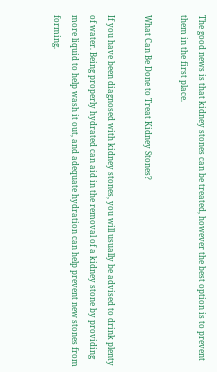The good news is that kidney stones can be treated, however the best option is to prevent them in the first place.

What Can Be Done to Treat Kidney Stones?

If you have been diagnosed with kidney stones, you will usually be advised to drink plenty of water. Being properly hydrated can aid in the removal of a kidney stone by providing more liquid to help wash it out, and adequate hydration can help prevent new stones from forming.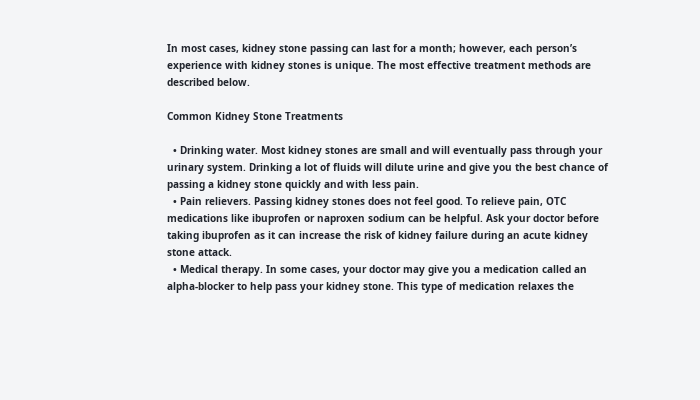In most cases, kidney stone passing can last for a month; however, each person’s experience with kidney stones is unique. The most effective treatment methods are described below.

Common Kidney Stone Treatments

  • Drinking water. Most kidney stones are small and will eventually pass through your urinary system. Drinking a lot of fluids will dilute urine and give you the best chance of passing a kidney stone quickly and with less pain.
  • Pain relievers. Passing kidney stones does not feel good. To relieve pain, OTC medications like ibuprofen or naproxen sodium can be helpful. Ask your doctor before taking ibuprofen as it can increase the risk of kidney failure during an acute kidney stone attack.
  • Medical therapy. In some cases, your doctor may give you a medication called an alpha-blocker to help pass your kidney stone. This type of medication relaxes the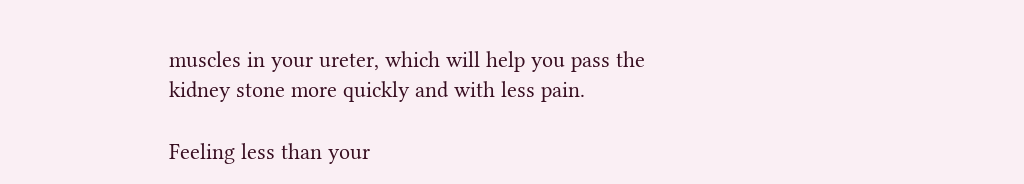muscles in your ureter, which will help you pass the kidney stone more quickly and with less pain.

Feeling less than your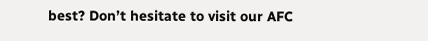best? Don’t hesitate to visit our AFC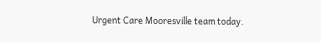Urgent Care Mooresville team today.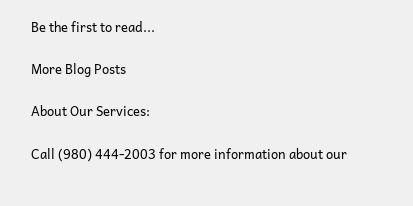Be the first to read...

More Blog Posts

About Our Services:

Call (980) 444-2003 for more information about our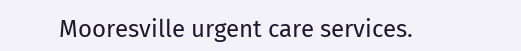Mooresville urgent care services.